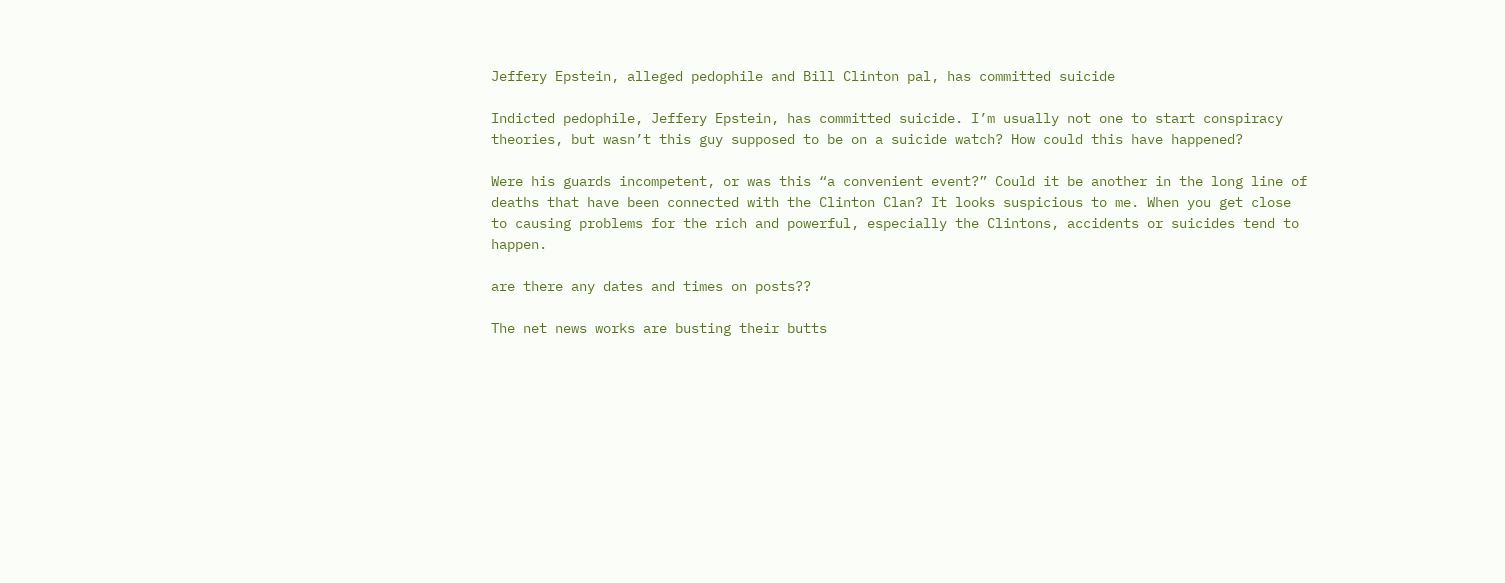Jeffery Epstein, alleged pedophile and Bill Clinton pal, has committed suicide

Indicted pedophile, Jeffery Epstein, has committed suicide. I’m usually not one to start conspiracy theories, but wasn’t this guy supposed to be on a suicide watch? How could this have happened?

Were his guards incompetent, or was this “a convenient event?” Could it be another in the long line of deaths that have been connected with the Clinton Clan? It looks suspicious to me. When you get close to causing problems for the rich and powerful, especially the Clintons, accidents or suicides tend to happen.

are there any dates and times on posts??

The net news works are busting their butts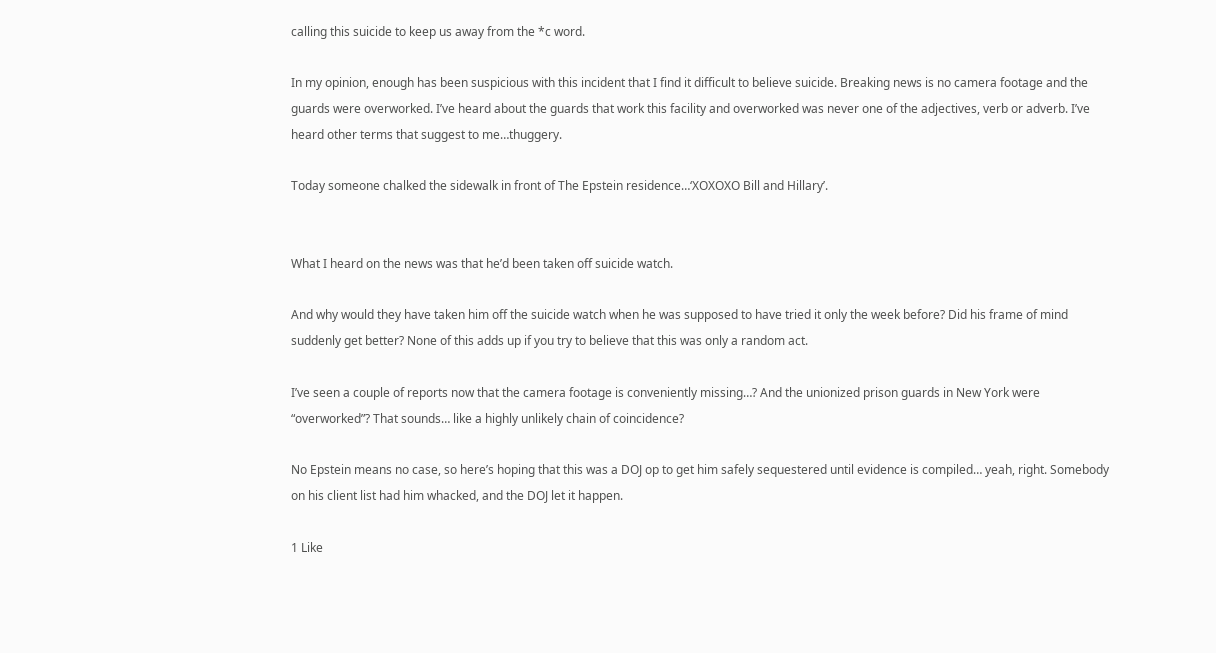calling this suicide to keep us away from the *c word.

In my opinion, enough has been suspicious with this incident that I find it difficult to believe suicide. Breaking news is no camera footage and the guards were overworked. I’ve heard about the guards that work this facility and overworked was never one of the adjectives, verb or adverb. I’ve heard other terms that suggest to me…thuggery.

Today someone chalked the sidewalk in front of The Epstein residence…‘XOXOXO Bill and Hillary’.


What I heard on the news was that he’d been taken off suicide watch.

And why would they have taken him off the suicide watch when he was supposed to have tried it only the week before? Did his frame of mind suddenly get better? None of this adds up if you try to believe that this was only a random act.

I’ve seen a couple of reports now that the camera footage is conveniently missing…? And the unionized prison guards in New York were “overworked”? That sounds… like a highly unlikely chain of coincidence?

No Epstein means no case, so here’s hoping that this was a DOJ op to get him safely sequestered until evidence is compiled… yeah, right. Somebody on his client list had him whacked, and the DOJ let it happen.

1 Like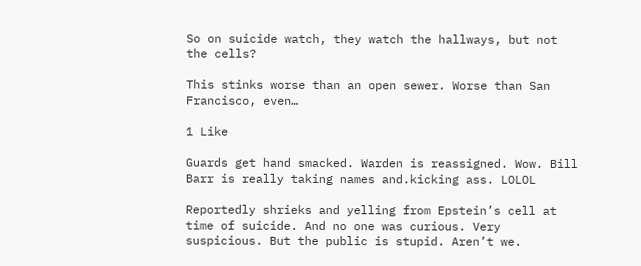So on suicide watch, they watch the hallways, but not the cells?

This stinks worse than an open sewer. Worse than San Francisco, even…

1 Like

Guards get hand smacked. Warden is reassigned. Wow. Bill Barr is really taking names and.kicking ass. LOLOL

Reportedly shrieks and yelling from Epstein’s cell at time of suicide. And no one was curious. Very suspicious. But the public is stupid. Aren’t we.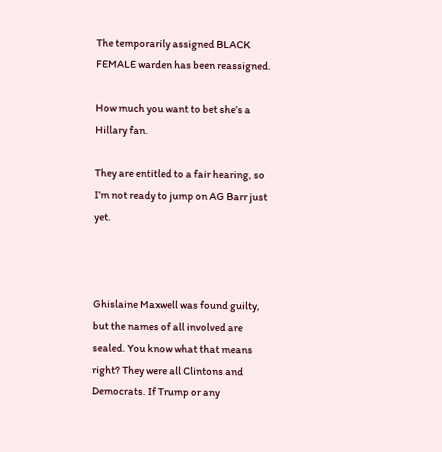The temporarily assigned BLACK FEMALE warden has been reassigned.

How much you want to bet she’s a Hillary fan.

They are entitled to a fair hearing, so I’m not ready to jump on AG Barr just yet.



Ghislaine Maxwell was found guilty, but the names of all involved are sealed. You know what that means right? They were all Clintons and Democrats. If Trump or any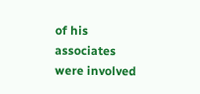of his associates were involved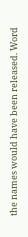the names would have been released. Word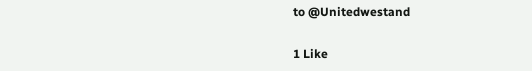to @Unitedwestand

1 Like